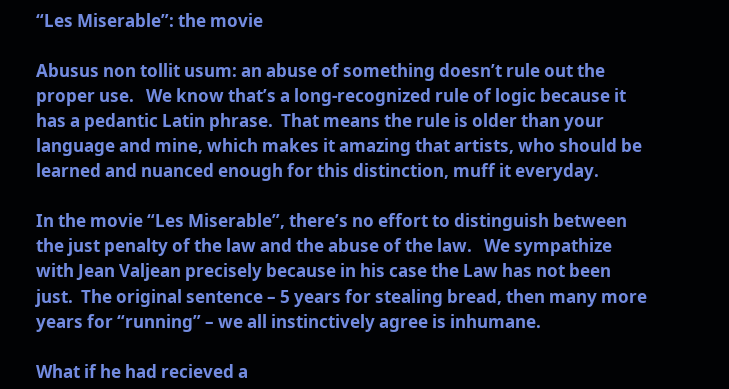“Les Miserable”: the movie

Abusus non tollit usum: an abuse of something doesn’t rule out the proper use.   We know that’s a long-recognized rule of logic because it has a pedantic Latin phrase.  That means the rule is older than your language and mine, which makes it amazing that artists, who should be learned and nuanced enough for this distinction, muff it everyday.

In the movie “Les Miserable”, there’s no effort to distinguish between the just penalty of the law and the abuse of the law.   We sympathize with Jean Valjean precisely because in his case the Law has not been just.  The original sentence – 5 years for stealing bread, then many more years for “running” – we all instinctively agree is inhumane.

What if he had recieved a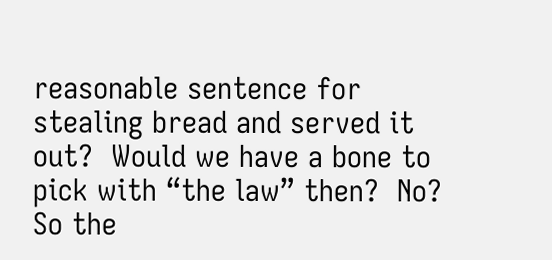reasonable sentence for stealing bread and served it out?  Would we have a bone to pick with “the law” then?  No?  So the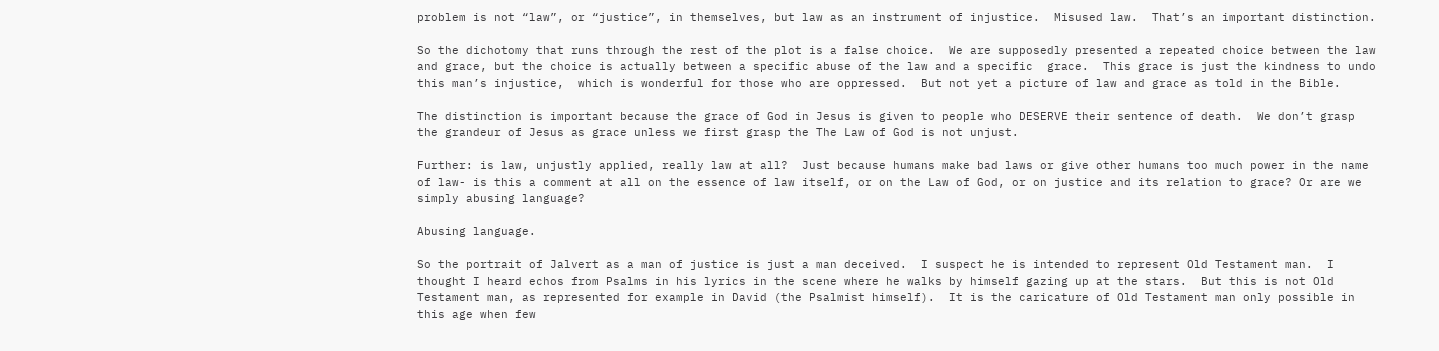problem is not “law”, or “justice”, in themselves, but law as an instrument of injustice.  Misused law.  That’s an important distinction.

So the dichotomy that runs through the rest of the plot is a false choice.  We are supposedly presented a repeated choice between the law and grace, but the choice is actually between a specific abuse of the law and a specific  grace.  This grace is just the kindness to undo this man’s injustice,  which is wonderful for those who are oppressed.  But not yet a picture of law and grace as told in the Bible.

The distinction is important because the grace of God in Jesus is given to people who DESERVE their sentence of death.  We don’t grasp the grandeur of Jesus as grace unless we first grasp the The Law of God is not unjust.

Further: is law, unjustly applied, really law at all?  Just because humans make bad laws or give other humans too much power in the name of law- is this a comment at all on the essence of law itself, or on the Law of God, or on justice and its relation to grace? Or are we simply abusing language?

Abusing language.

So the portrait of Jalvert as a man of justice is just a man deceived.  I suspect he is intended to represent Old Testament man.  I thought I heard echos from Psalms in his lyrics in the scene where he walks by himself gazing up at the stars.  But this is not Old Testament man, as represented for example in David (the Psalmist himself).  It is the caricature of Old Testament man only possible in this age when few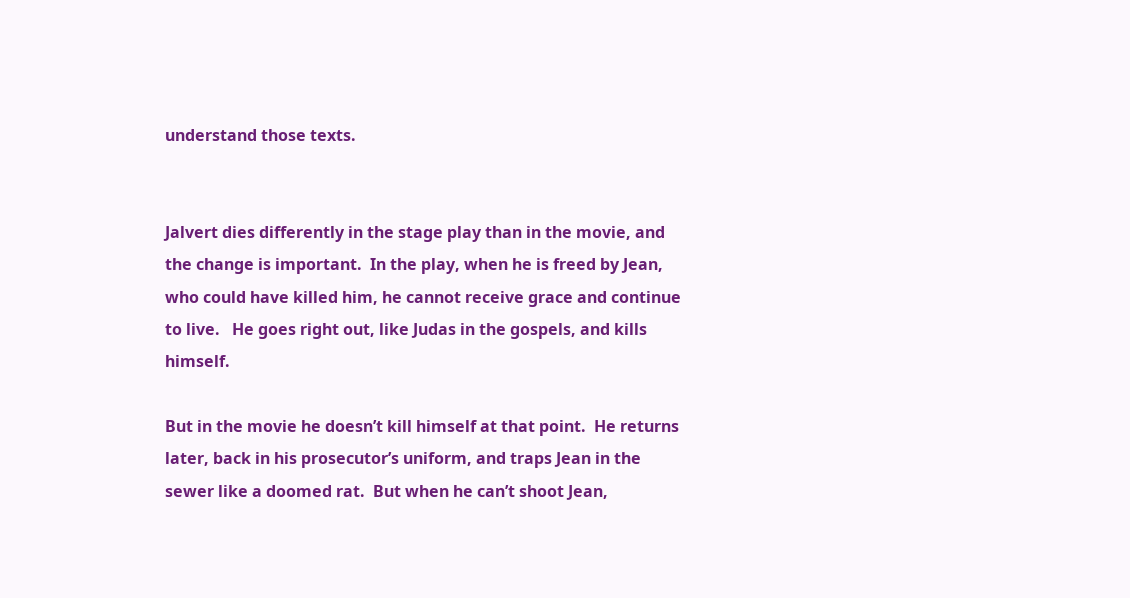understand those texts.


Jalvert dies differently in the stage play than in the movie, and the change is important.  In the play, when he is freed by Jean, who could have killed him, he cannot receive grace and continue to live.   He goes right out, like Judas in the gospels, and kills himself.

But in the movie he doesn’t kill himself at that point.  He returns later, back in his prosecutor’s uniform, and traps Jean in the sewer like a doomed rat.  But when he can’t shoot Jean,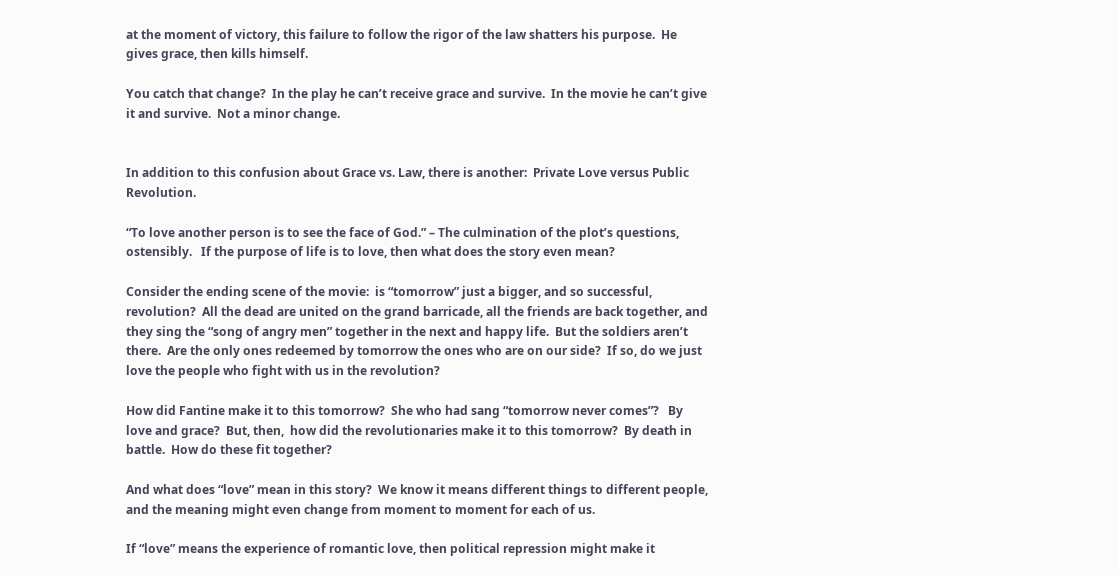at the moment of victory, this failure to follow the rigor of the law shatters his purpose.  He gives grace, then kills himself.

You catch that change?  In the play he can’t receive grace and survive.  In the movie he can’t give it and survive.  Not a minor change.


In addition to this confusion about Grace vs. Law, there is another:  Private Love versus Public Revolution.

“To love another person is to see the face of God.” – The culmination of the plot’s questions, ostensibly.   If the purpose of life is to love, then what does the story even mean?

Consider the ending scene of the movie:  is “tomorrow” just a bigger, and so successful, revolution?  All the dead are united on the grand barricade, all the friends are back together, and they sing the “song of angry men” together in the next and happy life.  But the soldiers aren’t there.  Are the only ones redeemed by tomorrow the ones who are on our side?  If so, do we just love the people who fight with us in the revolution?

How did Fantine make it to this tomorrow?  She who had sang “tomorrow never comes”?   By love and grace?  But, then,  how did the revolutionaries make it to this tomorrow?  By death in battle.  How do these fit together?

And what does “love” mean in this story?  We know it means different things to different people, and the meaning might even change from moment to moment for each of us.

If “love” means the experience of romantic love, then political repression might make it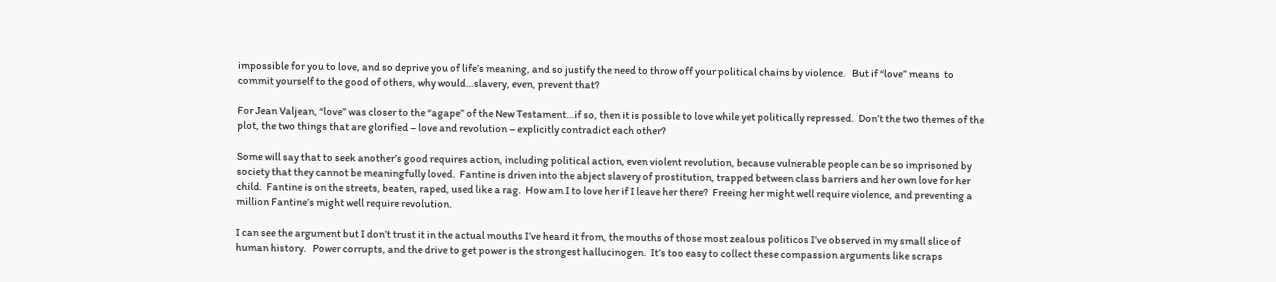impossible for you to love, and so deprive you of life’s meaning, and so justify the need to throw off your political chains by violence.   But if “love” means  to commit yourself to the good of others, why would…slavery, even, prevent that?

For Jean Valjean, “love” was closer to the “agape” of the New Testament…if so, then it is possible to love while yet politically repressed.  Don’t the two themes of the plot, the two things that are glorified – love and revolution – explicitly contradict each other?

Some will say that to seek another’s good requires action, including political action, even violent revolution, because vulnerable people can be so imprisoned by society that they cannot be meaningfully loved.  Fantine is driven into the abject slavery of prostitution, trapped between class barriers and her own love for her child.  Fantine is on the streets, beaten, raped, used like a rag.  How am I to love her if I leave her there?  Freeing her might well require violence, and preventing a million Fantine’s might well require revolution.

I can see the argument but I don’t trust it in the actual mouths I’ve heard it from, the mouths of those most zealous politicos I’ve observed in my small slice of human history.   Power corrupts, and the drive to get power is the strongest hallucinogen.  It’s too easy to collect these compassion arguments like scraps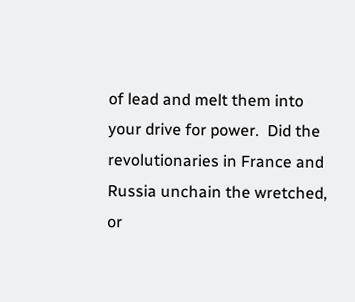of lead and melt them into your drive for power.  Did the revolutionaries in France and Russia unchain the wretched, or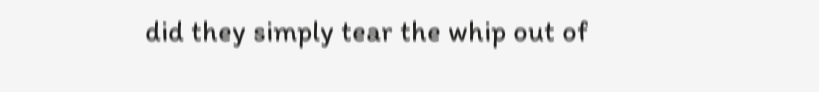did they simply tear the whip out of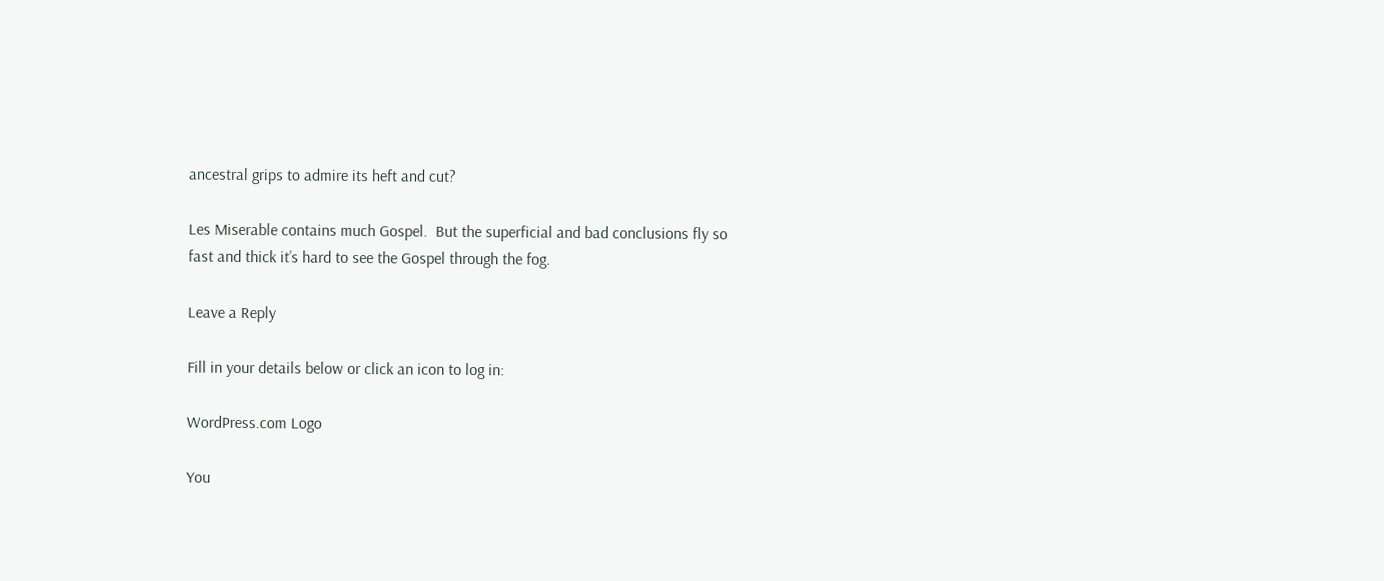ancestral grips to admire its heft and cut?

Les Miserable contains much Gospel.  But the superficial and bad conclusions fly so fast and thick it’s hard to see the Gospel through the fog.

Leave a Reply

Fill in your details below or click an icon to log in:

WordPress.com Logo

You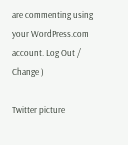are commenting using your WordPress.com account. Log Out /  Change )

Twitter picture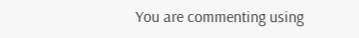You are commenting using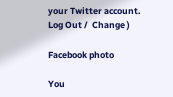your Twitter account. Log Out /  Change )

Facebook photo

You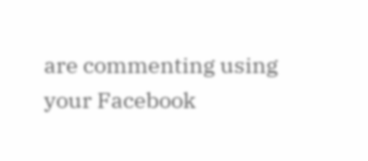are commenting using your Facebook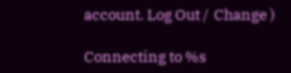account. Log Out /  Change )

Connecting to %s